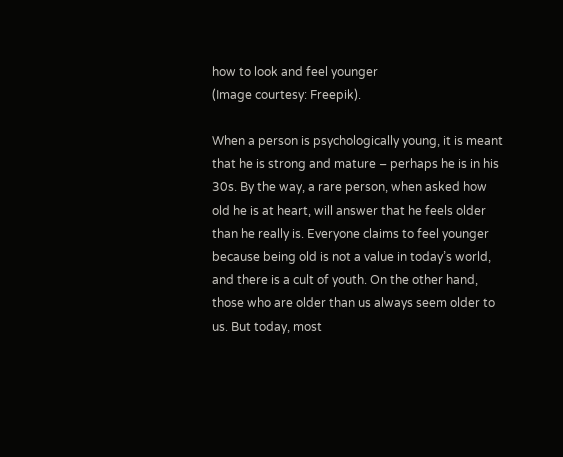how to look and feel younger
(Image courtesy: Freepik).

When a person is psychologically young, it is meant that he is strong and mature – perhaps he is in his 30s. By the way, a rare person, when asked how old he is at heart, will answer that he feels older than he really is. Everyone claims to feel younger because being old is not a value in today’s world, and there is a cult of youth. On the other hand, those who are older than us always seem older to us. But today, most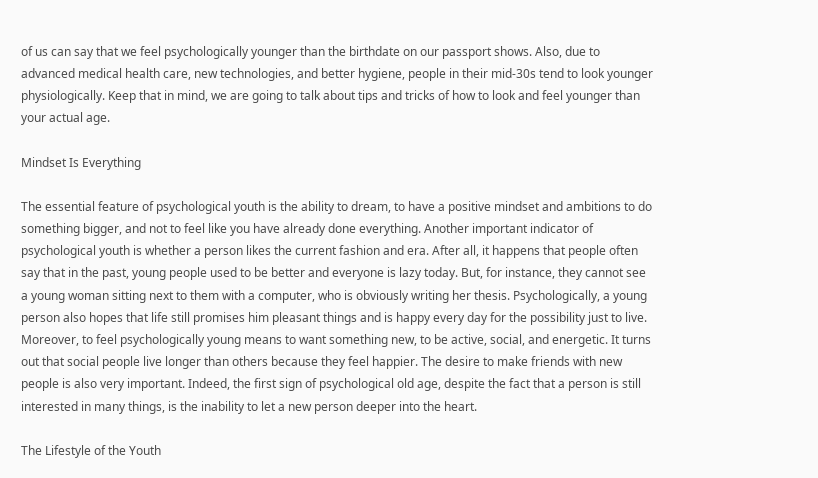of us can say that we feel psychologically younger than the birthdate on our passport shows. Also, due to advanced medical health care, new technologies, and better hygiene, people in their mid-30s tend to look younger physiologically. Keep that in mind, we are going to talk about tips and tricks of how to look and feel younger than your actual age.

Mindset Is Everything

The essential feature of psychological youth is the ability to dream, to have a positive mindset and ambitions to do something bigger, and not to feel like you have already done everything. Another important indicator of psychological youth is whether a person likes the current fashion and era. After all, it happens that people often say that in the past, young people used to be better and everyone is lazy today. But, for instance, they cannot see a young woman sitting next to them with a computer, who is obviously writing her thesis. Psychologically, a young person also hopes that life still promises him pleasant things and is happy every day for the possibility just to live. Moreover, to feel psychologically young means to want something new, to be active, social, and energetic. It turns out that social people live longer than others because they feel happier. The desire to make friends with new people is also very important. Indeed, the first sign of psychological old age, despite the fact that a person is still interested in many things, is the inability to let a new person deeper into the heart.

The Lifestyle of the Youth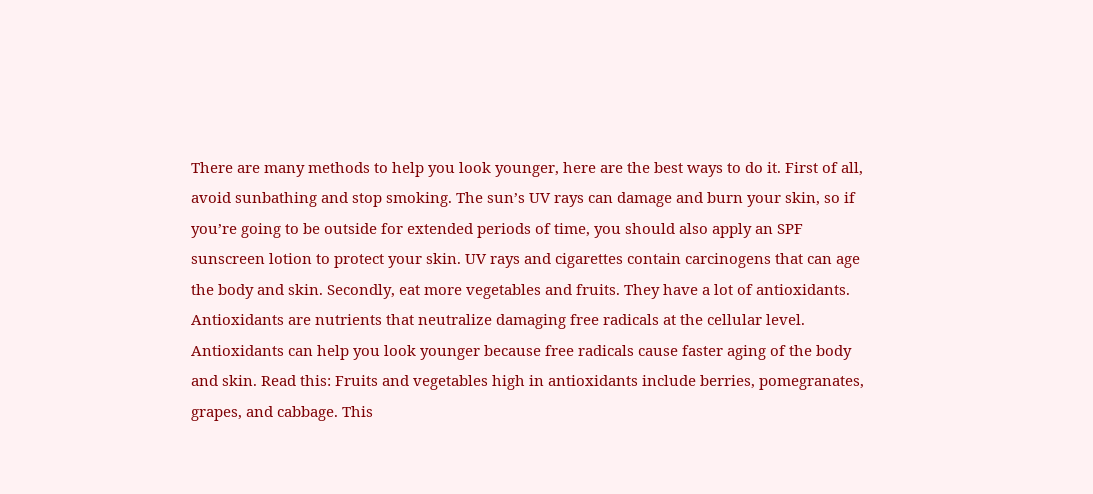There are many methods to help you look younger, here are the best ways to do it. First of all, avoid sunbathing and stop smoking. The sun’s UV rays can damage and burn your skin, so if you’re going to be outside for extended periods of time, you should also apply an SPF sunscreen lotion to protect your skin. UV rays and cigarettes contain carcinogens that can age the body and skin. Secondly, eat more vegetables and fruits. They have a lot of antioxidants. Antioxidants are nutrients that neutralize damaging free radicals at the cellular level. Antioxidants can help you look younger because free radicals cause faster aging of the body and skin. Read this: Fruits and vegetables high in antioxidants include berries, pomegranates, grapes, and cabbage. This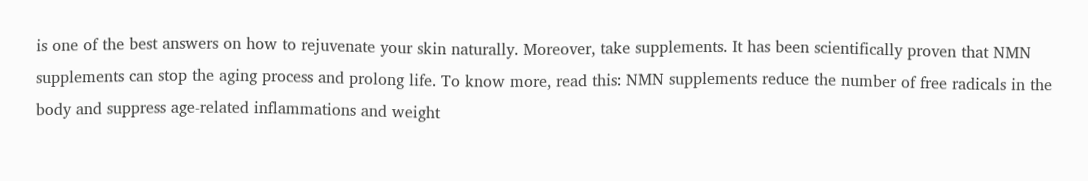is one of the best answers on how to rejuvenate your skin naturally. Moreover, take supplements. It has been scientifically proven that NMN supplements can stop the aging process and prolong life. To know more, read this: NMN supplements reduce the number of free radicals in the body and suppress age-related inflammations and weight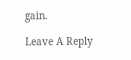gain.

Leave A Reply